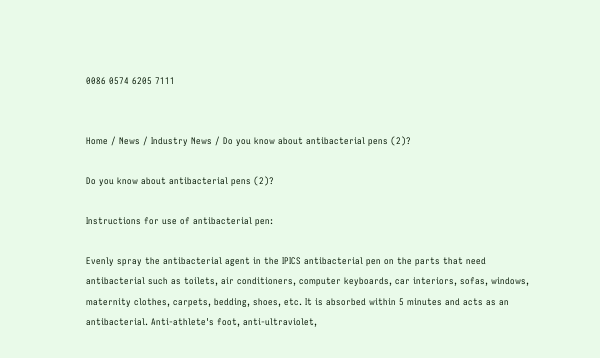0086 0574 6205 7111


Home / News / Industry News / Do you know about antibacterial pens (2)?

Do you know about antibacterial pens (2)?

Instructions for use of antibacterial pen:

Evenly spray the antibacterial agent in the IPICS antibacterial pen on the parts that need antibacterial such as toilets, air conditioners, computer keyboards, car interiors, sofas, windows, maternity clothes, carpets, bedding, shoes, etc. It is absorbed within 5 minutes and acts as an antibacterial. Anti-athlete's foot, anti-ultraviolet,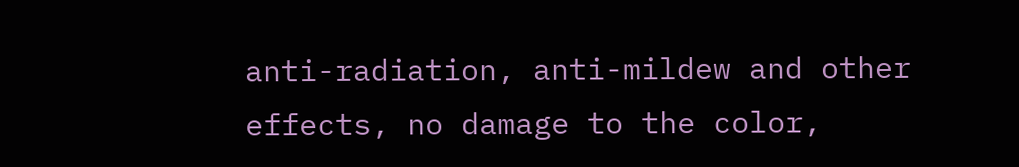anti-radiation, anti-mildew and other effects, no damage to the color,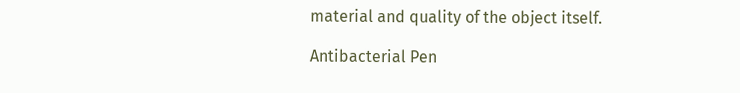material and quality of the object itself.

Antibacterial Pen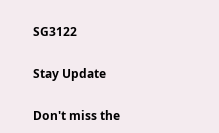SG3122

Stay Update

Don't miss the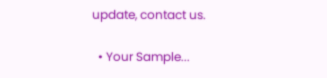update, contact us.

  • Your Sample...